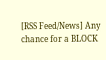[RSS Feed/News] Any chance for a BLOCK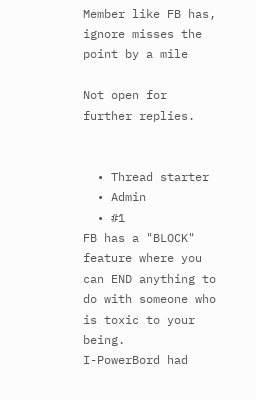Member like FB has, ignore misses the point by a mile

Not open for further replies.


  • Thread starter
  • Admin
  • #1
FB has a "BLOCK" feature where you can END anything to do with someone who is toxic to your being.
I-PowerBord had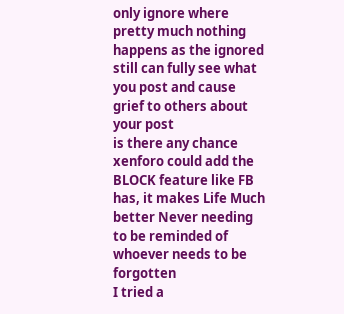only ignore where pretty much nothing happens as the ignored still can fully see what you post and cause grief to others about your post
is there any chance xenforo could add the BLOCK feature like FB has, it makes Life Much better Never needing to be reminded of whoever needs to be forgotten
I tried a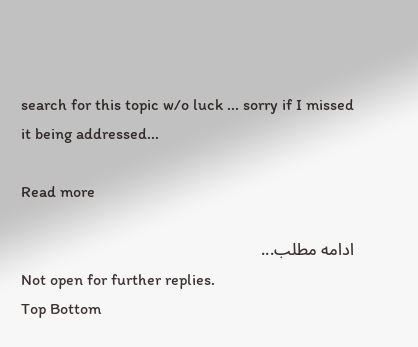search for this topic w/o luck ... sorry if I missed it being addressed...

Read more

ادامه مطلب...
Not open for further replies.
Top Bottom